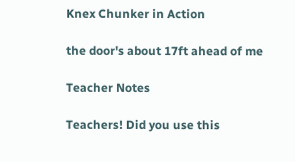Knex Chunker in Action

the door's about 17ft ahead of me

Teacher Notes

Teachers! Did you use this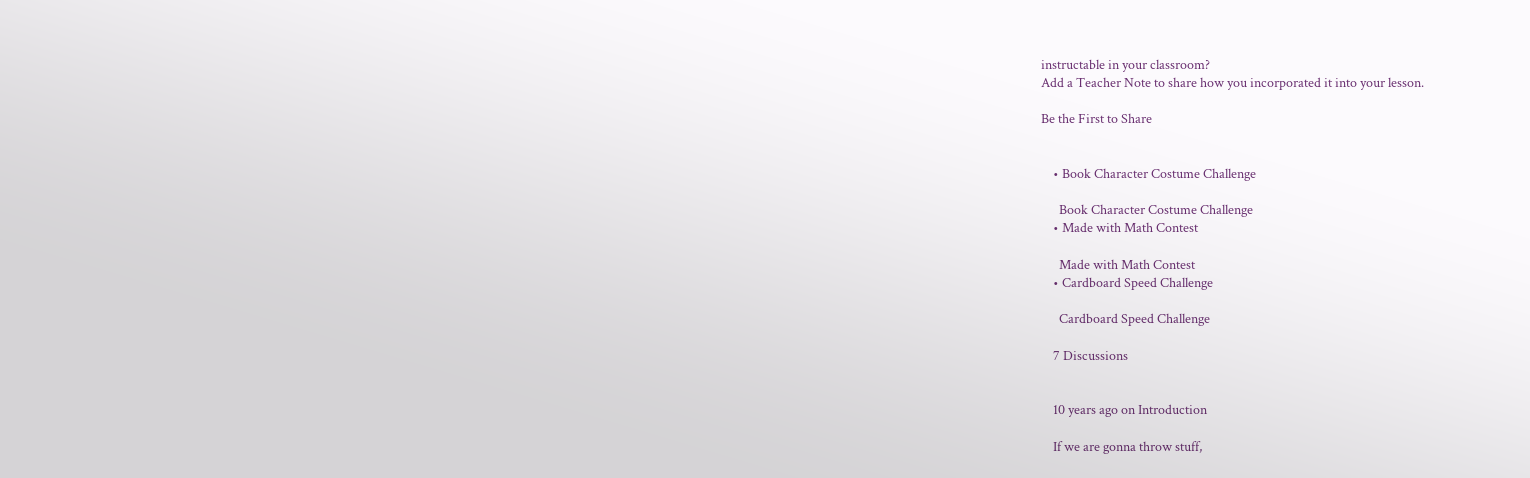instructable in your classroom?
Add a Teacher Note to share how you incorporated it into your lesson.

Be the First to Share


    • Book Character Costume Challenge

      Book Character Costume Challenge
    • Made with Math Contest

      Made with Math Contest
    • Cardboard Speed Challenge

      Cardboard Speed Challenge

    7 Discussions


    10 years ago on Introduction

    If we are gonna throw stuff,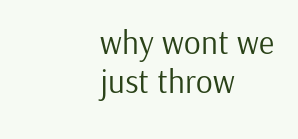why wont we just throw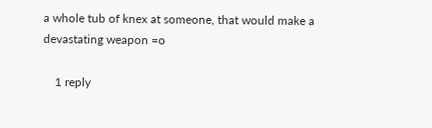a whole tub of knex at someone, that would make a devastating weapon =o

    1 reply